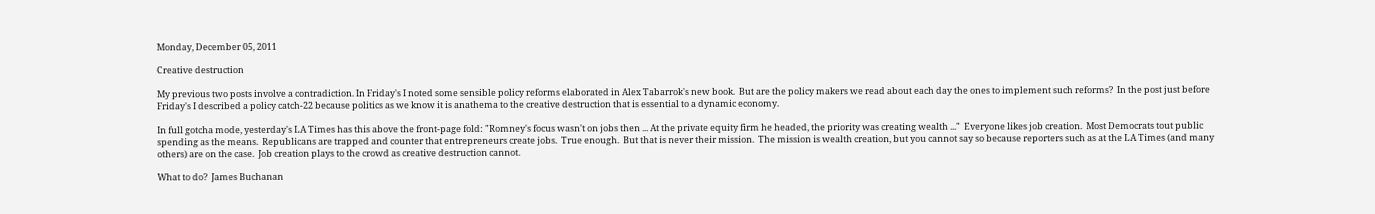Monday, December 05, 2011

Creative destruction

My previous two posts involve a contradiction. In Friday's I noted some sensible policy reforms elaborated in Alex Tabarrok's new book.  But are the policy makers we read about each day the ones to implement such reforms?  In the post just before Friday's I described a policy catch-22 because politics as we know it is anathema to the creative destruction that is essential to a dynamic economy.

In full gotcha mode, yesterday's LA Times has this above the front-page fold: "Romney's focus wasn't on jobs then ... At the private equity firm he headed, the priority was creating wealth ..."  Everyone likes job creation.  Most Democrats tout public spending as the means.  Republicans are trapped and counter that entrepreneurs create jobs.  True enough.  But that is never their mission.  The mission is wealth creation, but you cannot say so because reporters such as at the LA Times (and many others) are on the case.  Job creation plays to the crowd as creative destruction cannot.

What to do?  James Buchanan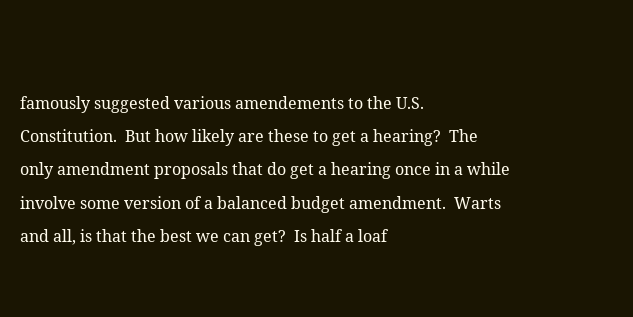famously suggested various amendements to the U.S. Constitution.  But how likely are these to get a hearing?  The only amendment proposals that do get a hearing once in a while involve some version of a balanced budget amendment.  Warts and all, is that the best we can get?  Is half a loaf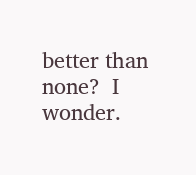better than none?  I wonder.